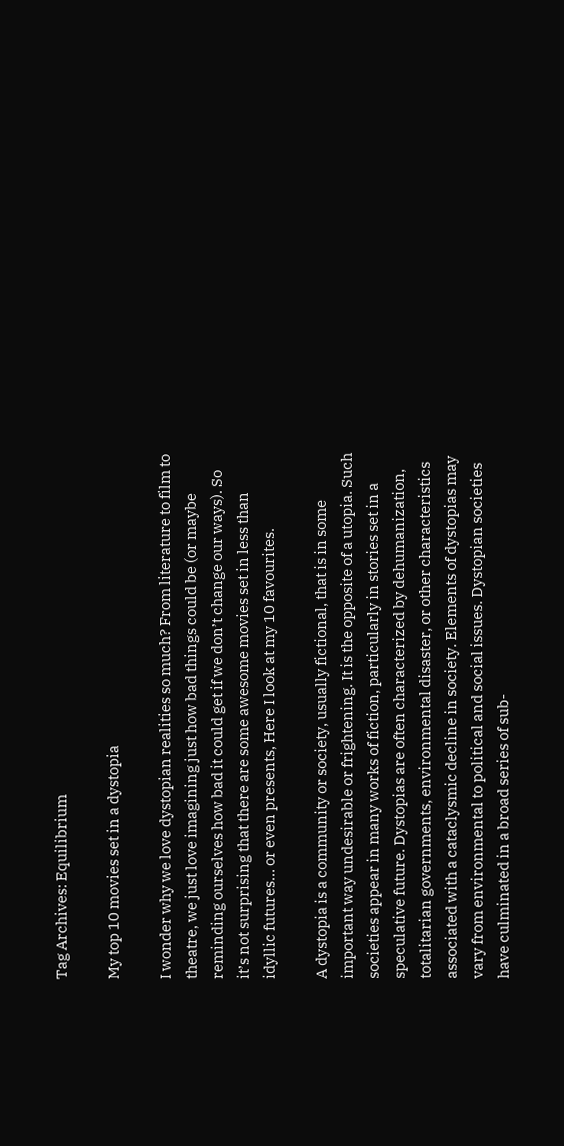Tag Archives: Equilibrium

My top 10 movies set in a dystopia

I wonder why we love dystopian realities so much? From literature to film to theatre, we just love imagining just how bad things could be (or maybe reminding ourselves how bad it could get if we don’t change our ways). So it’s not surprising that there are some awesome movies set in less than idyllic futures… or even presents, Here I look at my 10 favourites.

A dystopia is a community or society, usually fictional, that is in some important way undesirable or frightening. It is the opposite of a utopia. Such societies appear in many works of fiction, particularly in stories set in a speculative future. Dystopias are often characterized by dehumanization, totalitarian governments, environmental disaster, or other characteristics associated with a cataclysmic decline in society. Elements of dystopias may vary from environmental to political and social issues. Dystopian societies have culminated in a broad series of sub-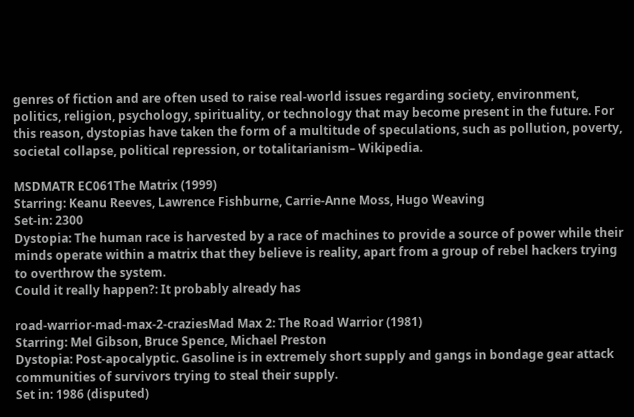genres of fiction and are often used to raise real-world issues regarding society, environment, politics, religion, psychology, spirituality, or technology that may become present in the future. For this reason, dystopias have taken the form of a multitude of speculations, such as pollution, poverty, societal collapse, political repression, or totalitarianism– Wikipedia.

MSDMATR EC061The Matrix (1999)
Starring: Keanu Reeves, Lawrence Fishburne, Carrie-Anne Moss, Hugo Weaving
Set-in: 2300
Dystopia: The human race is harvested by a race of machines to provide a source of power while their minds operate within a matrix that they believe is reality, apart from a group of rebel hackers trying to overthrow the system.
Could it really happen?: It probably already has

road-warrior-mad-max-2-craziesMad Max 2: The Road Warrior (1981)
Starring: Mel Gibson, Bruce Spence, Michael Preston
Dystopia: Post-apocalyptic. Gasoline is in extremely short supply and gangs in bondage gear attack communities of survivors trying to steal their supply.
Set in: 1986 (disputed)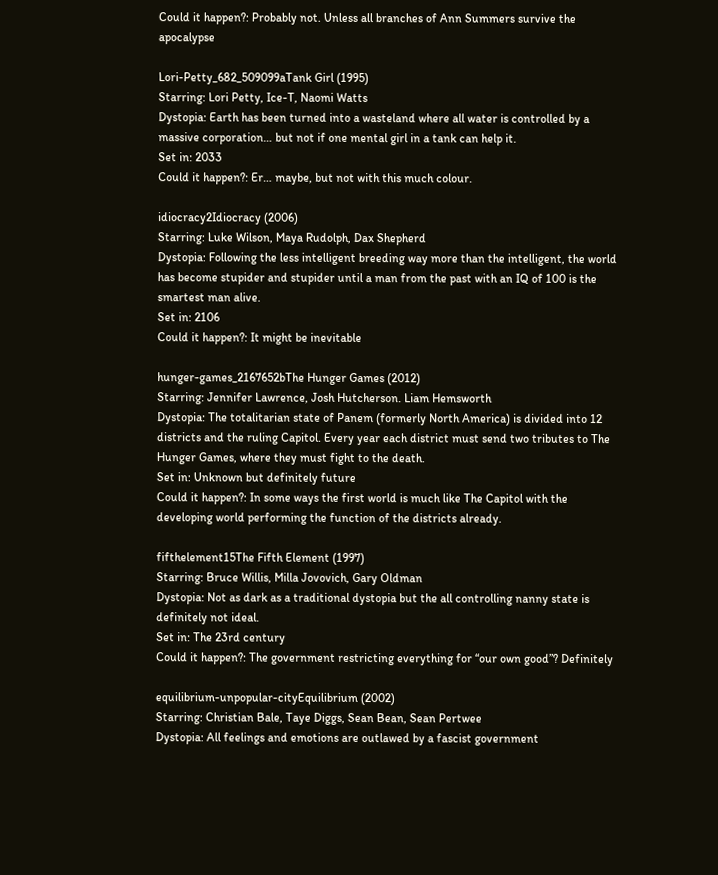Could it happen?: Probably not. Unless all branches of Ann Summers survive the apocalypse

Lori-Petty_682_509099aTank Girl (1995)
Starring: Lori Petty, Ice-T, Naomi Watts
Dystopia: Earth has been turned into a wasteland where all water is controlled by a massive corporation… but not if one mental girl in a tank can help it.
Set in: 2033
Could it happen?: Er… maybe, but not with this much colour.

idiocracy2Idiocracy (2006)
Starring: Luke Wilson, Maya Rudolph, Dax Shepherd
Dystopia: Following the less intelligent breeding way more than the intelligent, the world has become stupider and stupider until a man from the past with an IQ of 100 is the smartest man alive.
Set in: 2106
Could it happen?: It might be inevitable

hunger-games_2167652bThe Hunger Games (2012)
Starring: Jennifer Lawrence, Josh Hutcherson. Liam Hemsworth
Dystopia: The totalitarian state of Panem (formerly North America) is divided into 12 districts and the ruling Capitol. Every year each district must send two tributes to The Hunger Games, where they must fight to the death.
Set in: Unknown but definitely future
Could it happen?: In some ways the first world is much like The Capitol with the developing world performing the function of the districts already.

fifthelement15The Fifth Element (1997)
Starring: Bruce Willis, Milla Jovovich, Gary Oldman
Dystopia: Not as dark as a traditional dystopia but the all controlling nanny state is definitely not ideal.
Set in: The 23rd century
Could it happen?: The government restricting everything for “our own good”? Definitely

equilibrium-unpopular-cityEquilibrium (2002)
Starring: Christian Bale, Taye Diggs, Sean Bean, Sean Pertwee
Dystopia: All feelings and emotions are outlawed by a fascist government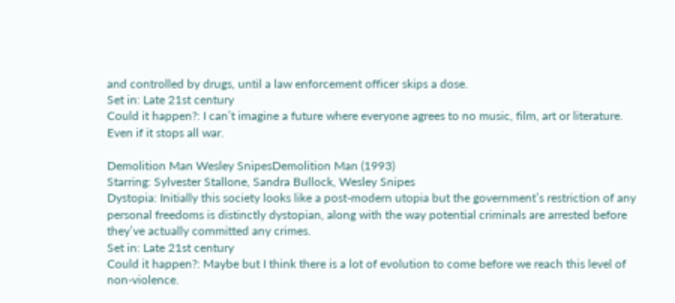and controlled by drugs, until a law enforcement officer skips a dose.
Set in: Late 21st century
Could it happen?: I can’t imagine a future where everyone agrees to no music, film, art or literature. Even if it stops all war.

Demolition Man Wesley SnipesDemolition Man (1993)
Starring: Sylvester Stallone, Sandra Bullock, Wesley Snipes
Dystopia: Initially this society looks like a post-modern utopia but the government’s restriction of any personal freedoms is distinctly dystopian, along with the way potential criminals are arrested before they’ve actually committed any crimes.
Set in: Late 21st century
Could it happen?: Maybe but I think there is a lot of evolution to come before we reach this level of non-violence.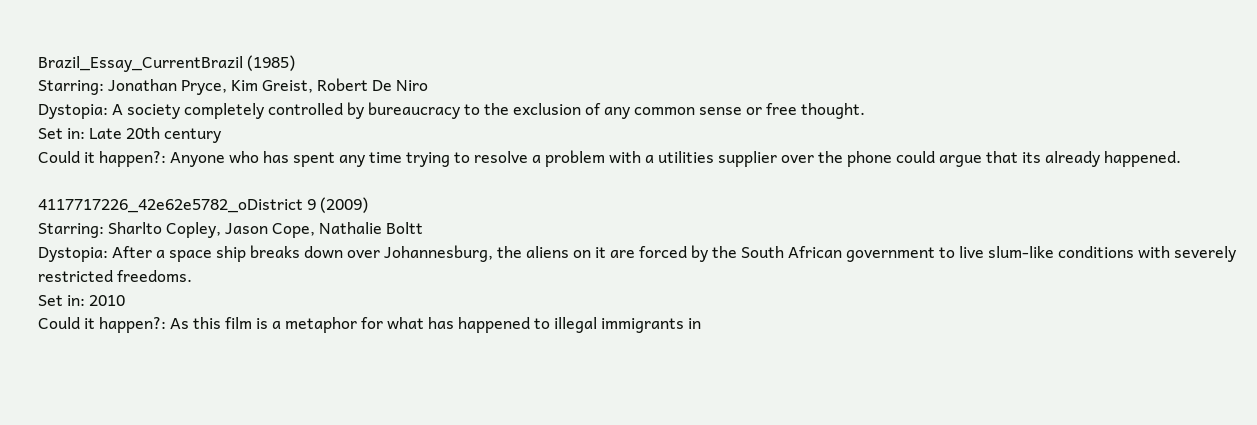Brazil_Essay_CurrentBrazil (1985)
Starring: Jonathan Pryce, Kim Greist, Robert De Niro
Dystopia: A society completely controlled by bureaucracy to the exclusion of any common sense or free thought.
Set in: Late 20th century
Could it happen?: Anyone who has spent any time trying to resolve a problem with a utilities supplier over the phone could argue that its already happened.

4117717226_42e62e5782_oDistrict 9 (2009)
Starring: Sharlto Copley, Jason Cope, Nathalie Boltt
Dystopia: After a space ship breaks down over Johannesburg, the aliens on it are forced by the South African government to live slum-like conditions with severely restricted freedoms.
Set in: 2010
Could it happen?: As this film is a metaphor for what has happened to illegal immigrants in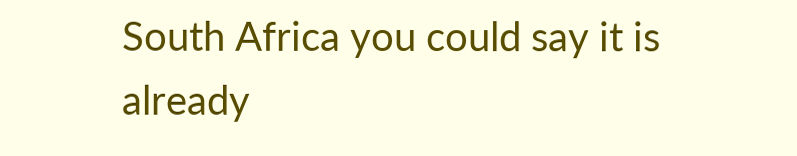South Africa you could say it is already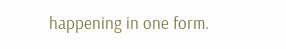happening in one form.